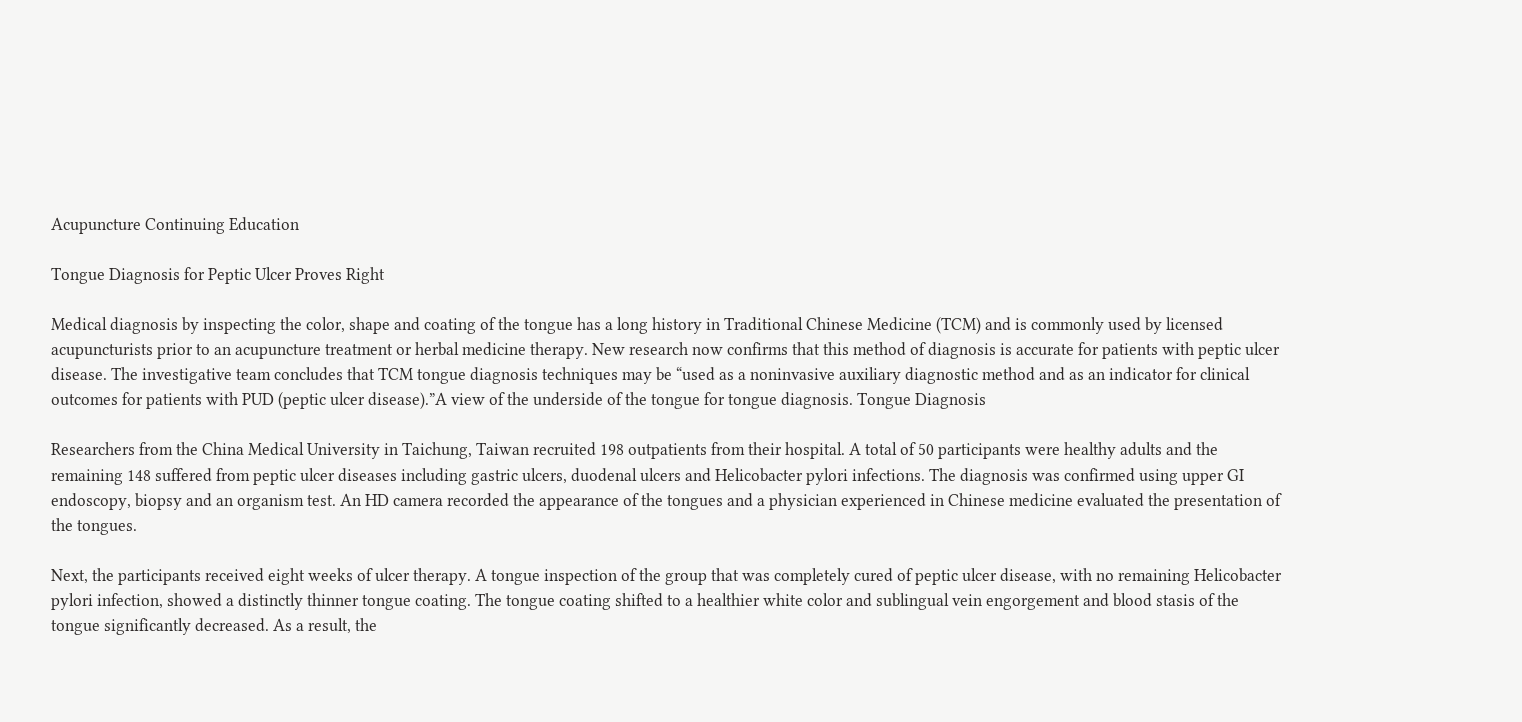Acupuncture Continuing Education

Tongue Diagnosis for Peptic Ulcer Proves Right

Medical diagnosis by inspecting the color, shape and coating of the tongue has a long history in Traditional Chinese Medicine (TCM) and is commonly used by licensed acupuncturists prior to an acupuncture treatment or herbal medicine therapy. New research now confirms that this method of diagnosis is accurate for patients with peptic ulcer disease. The investigative team concludes that TCM tongue diagnosis techniques may be “used as a noninvasive auxiliary diagnostic method and as an indicator for clinical outcomes for patients with PUD (peptic ulcer disease).”A view of the underside of the tongue for tongue diagnosis. Tongue Diagnosis

Researchers from the China Medical University in Taichung, Taiwan recruited 198 outpatients from their hospital. A total of 50 participants were healthy adults and the remaining 148 suffered from peptic ulcer diseases including gastric ulcers, duodenal ulcers and Helicobacter pylori infections. The diagnosis was confirmed using upper GI endoscopy, biopsy and an organism test. An HD camera recorded the appearance of the tongues and a physician experienced in Chinese medicine evaluated the presentation of the tongues.

Next, the participants received eight weeks of ulcer therapy. A tongue inspection of the group that was completely cured of peptic ulcer disease, with no remaining Helicobacter pylori infection, showed a distinctly thinner tongue coating. The tongue coating shifted to a healthier white color and sublingual vein engorgement and blood stasis of the tongue significantly decreased. As a result, the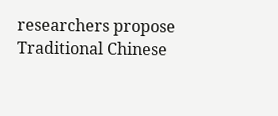researchers propose Traditional Chinese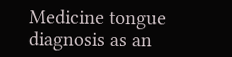Medicine tongue diagnosis as an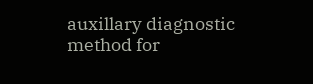auxillary diagnostic method for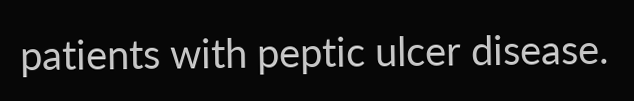patients with peptic ulcer disease.